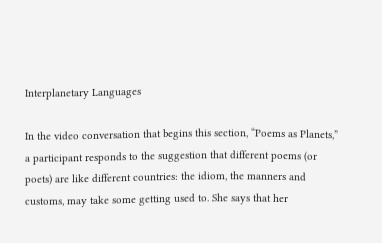Interplanetary Languages

In the video conversation that begins this section, “Poems as Planets,” a participant responds to the suggestion that different poems (or poets) are like different countries: the idiom, the manners and customs, may take some getting used to. She says that her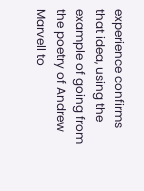experience confirms that idea, using the example of going from the poetry of Andrew Marvell to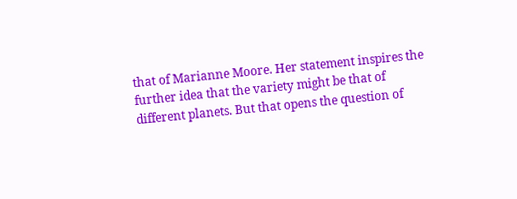that of Marianne Moore. Her statement inspires the further idea that the variety might be that of different planets. But that opens the question of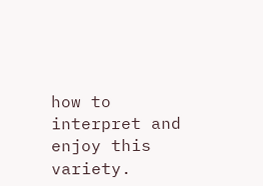how to interpret and enjoy this variety.